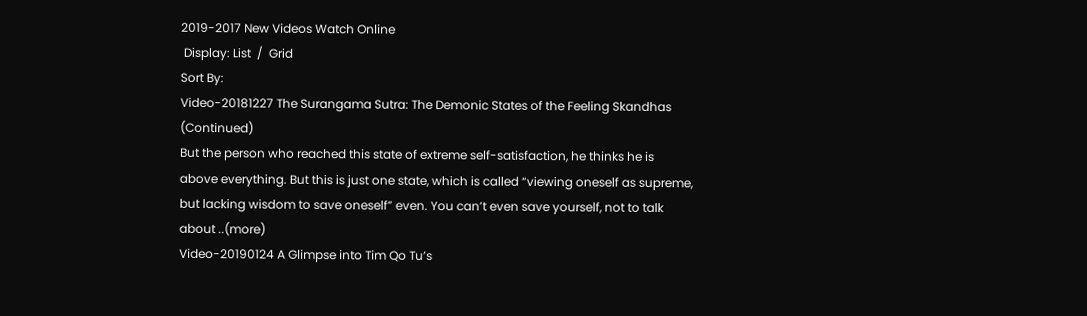2019-2017 New Videos Watch Online
 Display: List  /  Grid
Sort By:
Video-20181227 The Surangama Sutra: The Demonic States of the Feeling Skandhas (Continued)
But the person who reached this state of extreme self-satisfaction, he thinks he is above everything. But this is just one state, which is called “viewing oneself as supreme, but lacking wisdom to save oneself” even. You can’t even save yourself, not to talk about ..(more)
Video-20190124 A Glimpse into Tim Qo Tu’s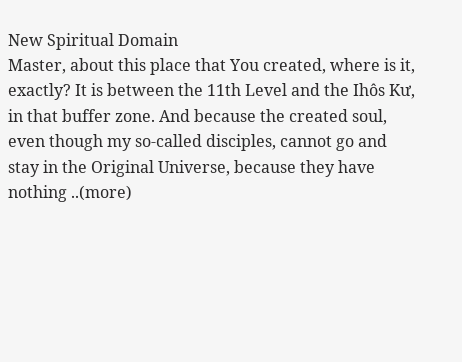New Spiritual Domain
Master, about this place that You created, where is it, exactly? It is between the 11th Level and the Ihôs Kư, in that buffer zone. And because the created soul, even though my so-called disciples, cannot go and stay in the Original Universe, because they have nothing ..(more)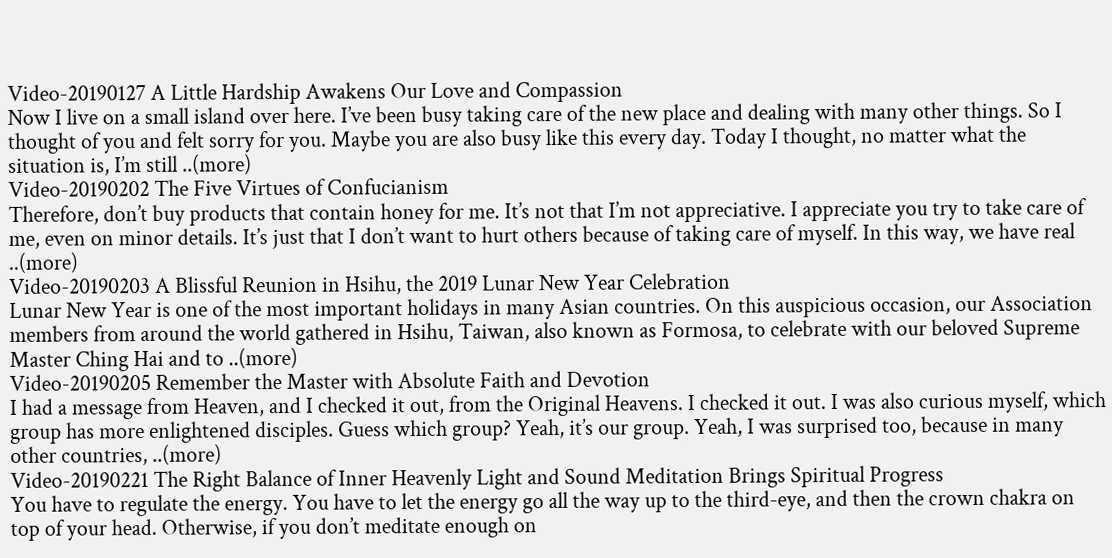Video-20190127 A Little Hardship Awakens Our Love and Compassion
Now I live on a small island over here. I’ve been busy taking care of the new place and dealing with many other things. So I thought of you and felt sorry for you. Maybe you are also busy like this every day. Today I thought, no matter what the situation is, I’m still ..(more)
Video-20190202 The Five Virtues of Confucianism
Therefore, don’t buy products that contain honey for me. It’s not that I’m not appreciative. I appreciate you try to take care of me, even on minor details. It’s just that I don’t want to hurt others because of taking care of myself. In this way, we have real ..(more)
Video-20190203 A Blissful Reunion in Hsihu, the 2019 Lunar New Year Celebration
Lunar New Year is one of the most important holidays in many Asian countries. On this auspicious occasion, our Association members from around the world gathered in Hsihu, Taiwan, also known as Formosa, to celebrate with our beloved Supreme Master Ching Hai and to ..(more)
Video-20190205 Remember the Master with Absolute Faith and Devotion
I had a message from Heaven, and I checked it out, from the Original Heavens. I checked it out. I was also curious myself, which group has more enlightened disciples. Guess which group? Yeah, it’s our group. Yeah, I was surprised too, because in many other countries, ..(more)
Video-20190221 The Right Balance of Inner Heavenly Light and Sound Meditation Brings Spiritual Progress
You have to regulate the energy. You have to let the energy go all the way up to the third-eye, and then the crown chakra on top of your head. Otherwise, if you don’t meditate enough on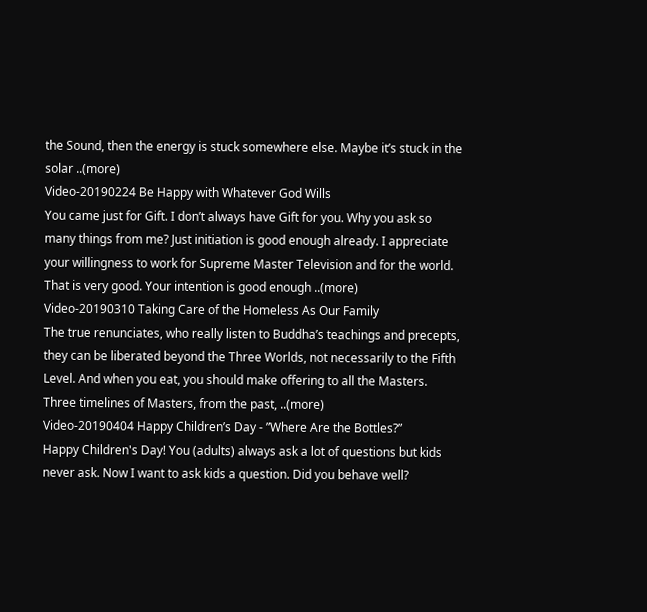the Sound, then the energy is stuck somewhere else. Maybe it’s stuck in the solar ..(more)
Video-20190224 Be Happy with Whatever God Wills
You came just for Gift. I don’t always have Gift for you. Why you ask so many things from me? Just initiation is good enough already. I appreciate your willingness to work for Supreme Master Television and for the world. That is very good. Your intention is good enough ..(more)
Video-20190310 Taking Care of the Homeless As Our Family
The true renunciates, who really listen to Buddha’s teachings and precepts, they can be liberated beyond the Three Worlds, not necessarily to the Fifth Level. And when you eat, you should make offering to all the Masters. Three timelines of Masters, from the past, ..(more)
Video-20190404 Happy Children’s Day - ”Where Are the Bottles?”
Happy Children's Day! You (adults) always ask a lot of questions but kids never ask. Now I want to ask kids a question. Did you behave well?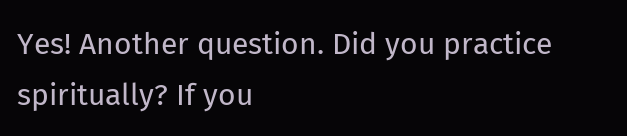Yes! Another question. Did you practice spiritually? If you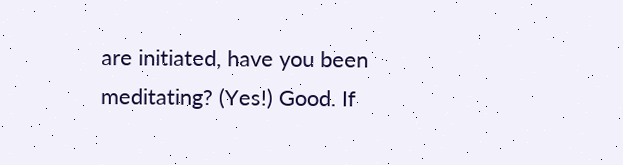are initiated, have you been meditating? (Yes!) Good. If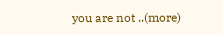you are not ..(more)